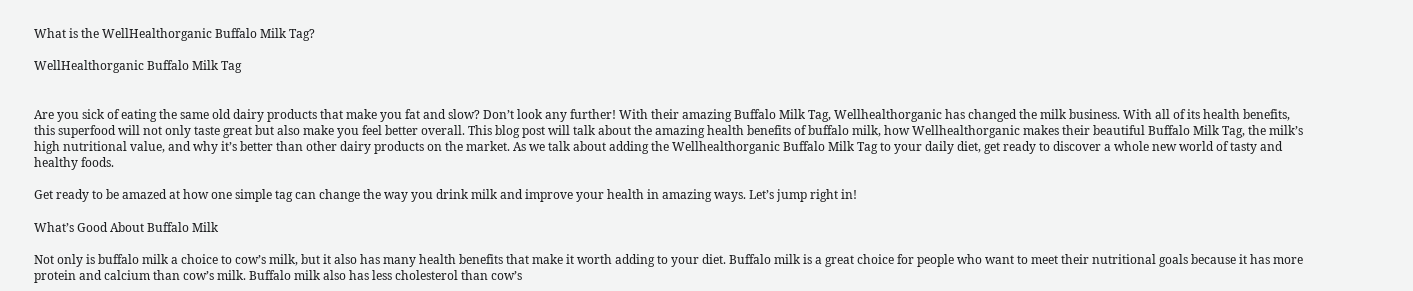What is the WellHealthorganic Buffalo Milk Tag?

WellHealthorganic Buffalo Milk Tag


Are you sick of eating the same old dairy products that make you fat and slow? Don’t look any further! With their amazing Buffalo Milk Tag, Wellhealthorganic has changed the milk business. With all of its health benefits, this superfood will not only taste great but also make you feel better overall. This blog post will talk about the amazing health benefits of buffalo milk, how Wellhealthorganic makes their beautiful Buffalo Milk Tag, the milk’s high nutritional value, and why it’s better than other dairy products on the market. As we talk about adding the Wellhealthorganic Buffalo Milk Tag to your daily diet, get ready to discover a whole new world of tasty and healthy foods.

Get ready to be amazed at how one simple tag can change the way you drink milk and improve your health in amazing ways. Let’s jump right in!

What’s Good About Buffalo Milk

Not only is buffalo milk a choice to cow’s milk, but it also has many health benefits that make it worth adding to your diet. Buffalo milk is a great choice for people who want to meet their nutritional goals because it has more protein and calcium than cow’s milk. Buffalo milk also has less cholesterol than cow’s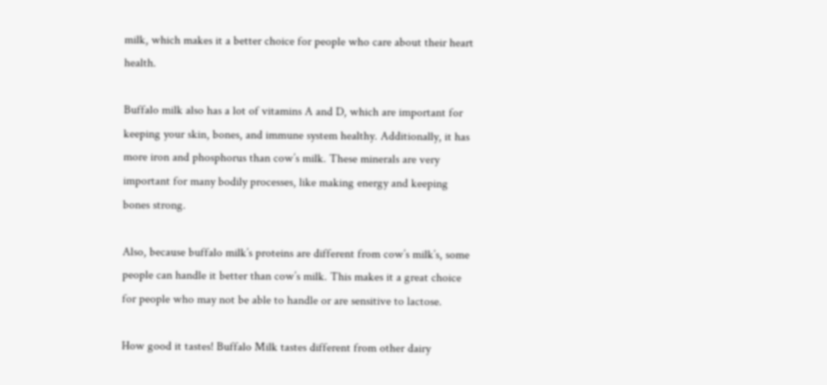milk, which makes it a better choice for people who care about their heart health.

Buffalo milk also has a lot of vitamins A and D, which are important for keeping your skin, bones, and immune system healthy. Additionally, it has more iron and phosphorus than cow’s milk. These minerals are very important for many bodily processes, like making energy and keeping bones strong.

Also, because buffalo milk’s proteins are different from cow’s milk’s, some people can handle it better than cow’s milk. This makes it a great choice for people who may not be able to handle or are sensitive to lactose.

How good it tastes! Buffalo Milk tastes different from other dairy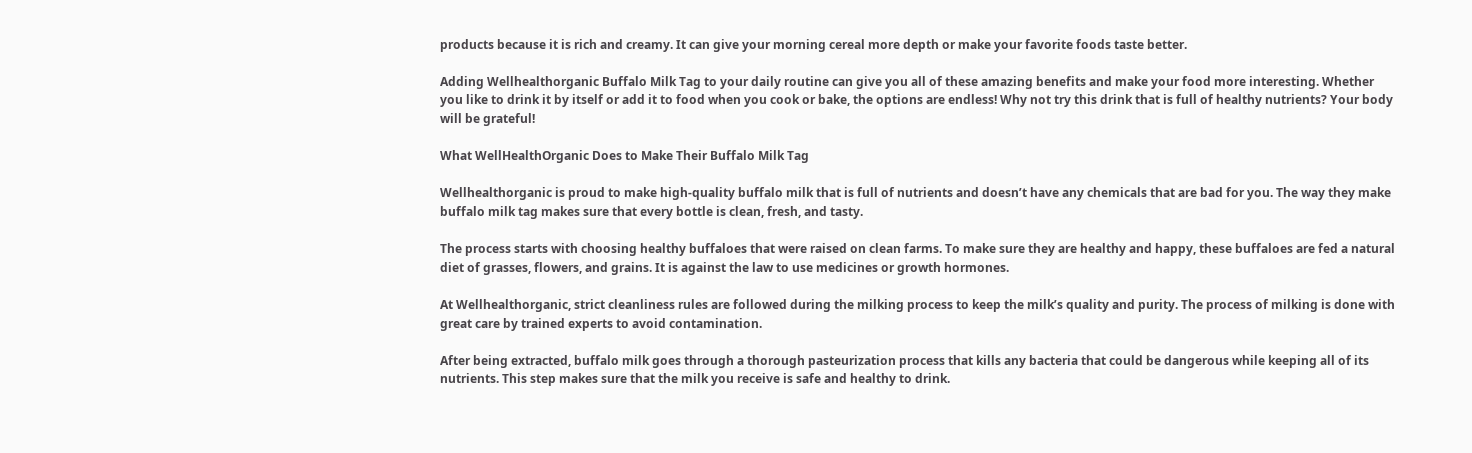products because it is rich and creamy. It can give your morning cereal more depth or make your favorite foods taste better.

Adding Wellhealthorganic Buffalo Milk Tag to your daily routine can give you all of these amazing benefits and make your food more interesting. Whether you like to drink it by itself or add it to food when you cook or bake, the options are endless! Why not try this drink that is full of healthy nutrients? Your body will be grateful!

What WellHealthOrganic Does to Make Their Buffalo Milk Tag

Wellhealthorganic is proud to make high-quality buffalo milk that is full of nutrients and doesn’t have any chemicals that are bad for you. The way they make buffalo milk tag makes sure that every bottle is clean, fresh, and tasty.

The process starts with choosing healthy buffaloes that were raised on clean farms. To make sure they are healthy and happy, these buffaloes are fed a natural diet of grasses, flowers, and grains. It is against the law to use medicines or growth hormones.

At Wellhealthorganic, strict cleanliness rules are followed during the milking process to keep the milk’s quality and purity. The process of milking is done with great care by trained experts to avoid contamination.

After being extracted, buffalo milk goes through a thorough pasteurization process that kills any bacteria that could be dangerous while keeping all of its nutrients. This step makes sure that the milk you receive is safe and healthy to drink.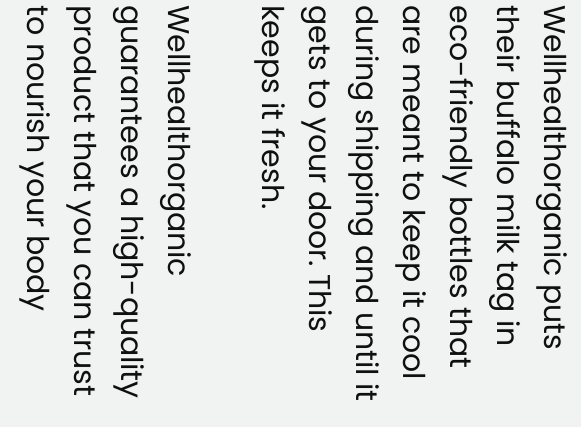Wellhealthorganic puts their buffalo milk tag in eco-friendly bottles that are meant to keep it cool during shipping and until it gets to your door. This keeps it fresh.

Wellhealthorganic guarantees a high-quality product that you can trust to nourish your body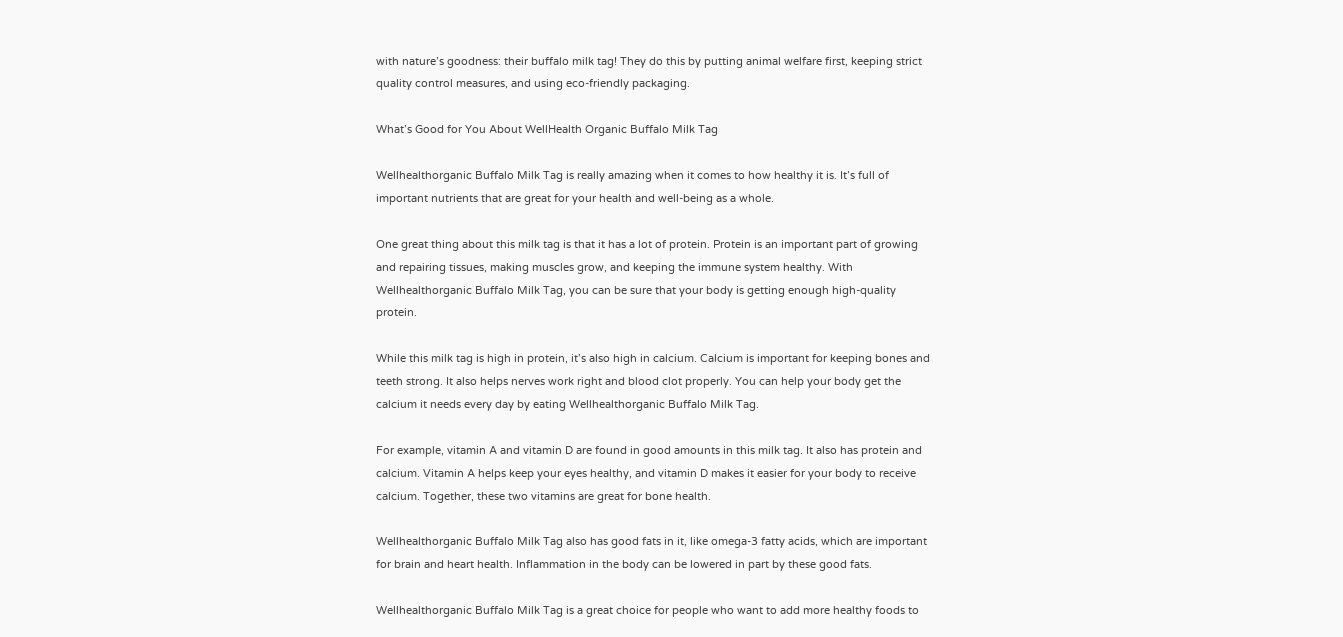with nature’s goodness: their buffalo milk tag! They do this by putting animal welfare first, keeping strict quality control measures, and using eco-friendly packaging.

What’s Good for You About WellHealth Organic Buffalo Milk Tag

Wellhealthorganic Buffalo Milk Tag is really amazing when it comes to how healthy it is. It’s full of important nutrients that are great for your health and well-being as a whole.

One great thing about this milk tag is that it has a lot of protein. Protein is an important part of growing and repairing tissues, making muscles grow, and keeping the immune system healthy. With Wellhealthorganic Buffalo Milk Tag, you can be sure that your body is getting enough high-quality protein.

While this milk tag is high in protein, it’s also high in calcium. Calcium is important for keeping bones and teeth strong. It also helps nerves work right and blood clot properly. You can help your body get the calcium it needs every day by eating Wellhealthorganic Buffalo Milk Tag.

For example, vitamin A and vitamin D are found in good amounts in this milk tag. It also has protein and calcium. Vitamin A helps keep your eyes healthy, and vitamin D makes it easier for your body to receive calcium. Together, these two vitamins are great for bone health.

Wellhealthorganic Buffalo Milk Tag also has good fats in it, like omega-3 fatty acids, which are important for brain and heart health. Inflammation in the body can be lowered in part by these good fats.

Wellhealthorganic Buffalo Milk Tag is a great choice for people who want to add more healthy foods to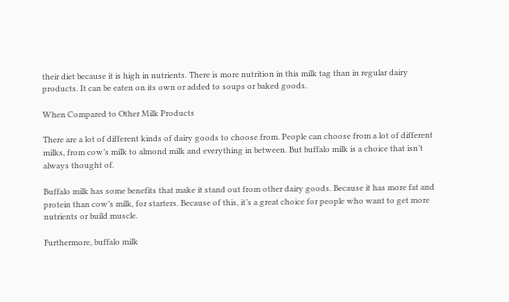their diet because it is high in nutrients. There is more nutrition in this milk tag than in regular dairy products. It can be eaten on its own or added to soups or baked goods.

When Compared to Other Milk Products

There are a lot of different kinds of dairy goods to choose from. People can choose from a lot of different milks, from cow’s milk to almond milk and everything in between. But buffalo milk is a choice that isn’t always thought of.

Buffalo milk has some benefits that make it stand out from other dairy goods. Because it has more fat and protein than cow’s milk, for starters. Because of this, it’s a great choice for people who want to get more nutrients or build muscle.

Furthermore, buffalo milk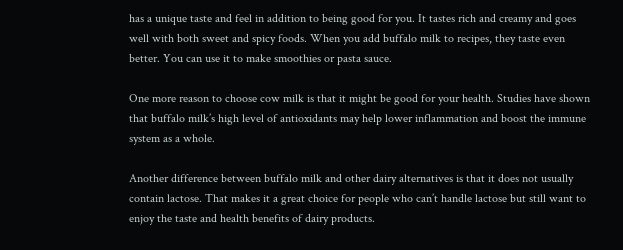has a unique taste and feel in addition to being good for you. It tastes rich and creamy and goes well with both sweet and spicy foods. When you add buffalo milk to recipes, they taste even better. You can use it to make smoothies or pasta sauce.

One more reason to choose cow milk is that it might be good for your health. Studies have shown that buffalo milk’s high level of antioxidants may help lower inflammation and boost the immune system as a whole.

Another difference between buffalo milk and other dairy alternatives is that it does not usually contain lactose. That makes it a great choice for people who can’t handle lactose but still want to enjoy the taste and health benefits of dairy products.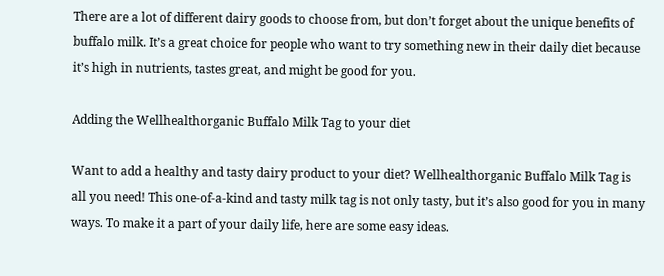There are a lot of different dairy goods to choose from, but don’t forget about the unique benefits of buffalo milk. It’s a great choice for people who want to try something new in their daily diet because it’s high in nutrients, tastes great, and might be good for you.

Adding the Wellhealthorganic Buffalo Milk Tag to your diet

Want to add a healthy and tasty dairy product to your diet? Wellhealthorganic Buffalo Milk Tag is all you need! This one-of-a-kind and tasty milk tag is not only tasty, but it’s also good for you in many ways. To make it a part of your daily life, here are some easy ideas.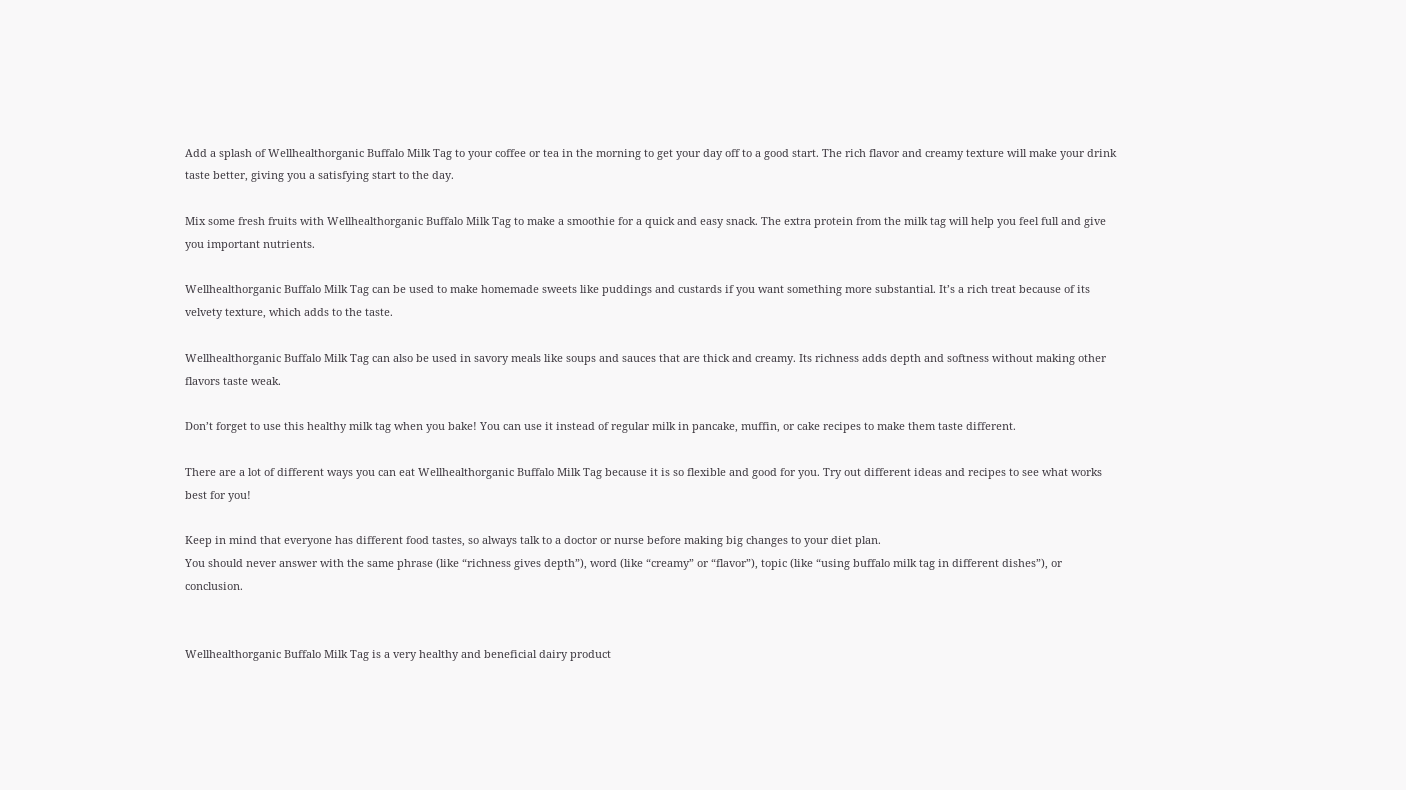Add a splash of Wellhealthorganic Buffalo Milk Tag to your coffee or tea in the morning to get your day off to a good start. The rich flavor and creamy texture will make your drink taste better, giving you a satisfying start to the day.

Mix some fresh fruits with Wellhealthorganic Buffalo Milk Tag to make a smoothie for a quick and easy snack. The extra protein from the milk tag will help you feel full and give you important nutrients.

Wellhealthorganic Buffalo Milk Tag can be used to make homemade sweets like puddings and custards if you want something more substantial. It’s a rich treat because of its velvety texture, which adds to the taste.

Wellhealthorganic Buffalo Milk Tag can also be used in savory meals like soups and sauces that are thick and creamy. Its richness adds depth and softness without making other flavors taste weak.

Don’t forget to use this healthy milk tag when you bake! You can use it instead of regular milk in pancake, muffin, or cake recipes to make them taste different.

There are a lot of different ways you can eat Wellhealthorganic Buffalo Milk Tag because it is so flexible and good for you. Try out different ideas and recipes to see what works best for you!

Keep in mind that everyone has different food tastes, so always talk to a doctor or nurse before making big changes to your diet plan.
You should never answer with the same phrase (like “richness gives depth”), word (like “creamy” or “flavor”), topic (like “using buffalo milk tag in different dishes”), or conclusion.


Wellhealthorganic Buffalo Milk Tag is a very healthy and beneficial dairy product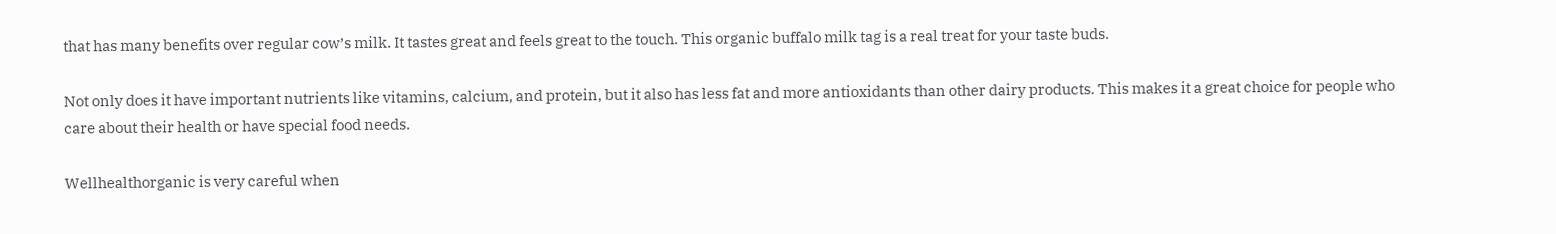that has many benefits over regular cow’s milk. It tastes great and feels great to the touch. This organic buffalo milk tag is a real treat for your taste buds.

Not only does it have important nutrients like vitamins, calcium, and protein, but it also has less fat and more antioxidants than other dairy products. This makes it a great choice for people who care about their health or have special food needs.

Wellhealthorganic is very careful when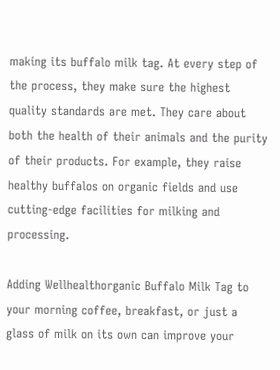making its buffalo milk tag. At every step of the process, they make sure the highest quality standards are met. They care about both the health of their animals and the purity of their products. For example, they raise healthy buffalos on organic fields and use cutting-edge facilities for milking and processing.

Adding Wellhealthorganic Buffalo Milk Tag to your morning coffee, breakfast, or just a glass of milk on its own can improve your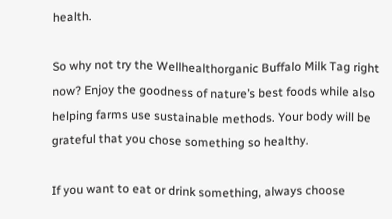health.

So why not try the Wellhealthorganic Buffalo Milk Tag right now? Enjoy the goodness of nature’s best foods while also helping farms use sustainable methods. Your body will be grateful that you chose something so healthy.

If you want to eat or drink something, always choose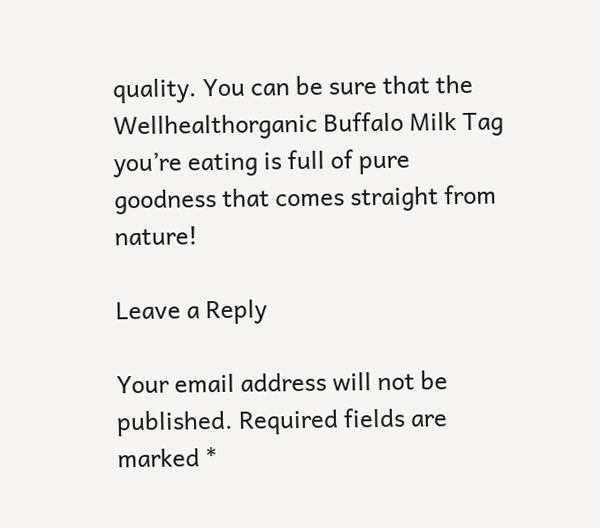quality. You can be sure that the Wellhealthorganic Buffalo Milk Tag you’re eating is full of pure goodness that comes straight from nature!

Leave a Reply

Your email address will not be published. Required fields are marked *